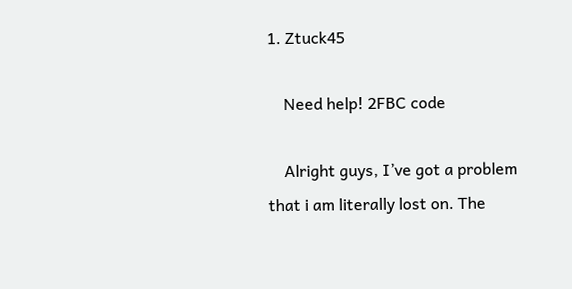1. Ztuck45

    Need help! 2FBC code

    Alright guys, I’ve got a problem that i am literally lost on. The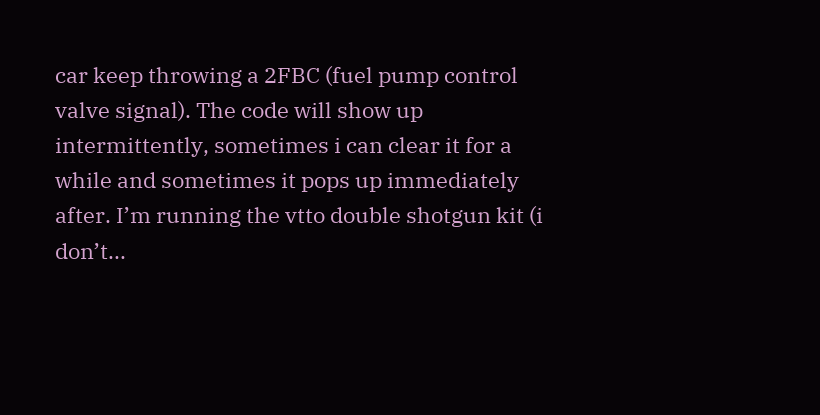car keep throwing a 2FBC (fuel pump control valve signal). The code will show up intermittently, sometimes i can clear it for a while and sometimes it pops up immediately after. I’m running the vtto double shotgun kit (i don’t...